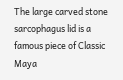The large carved stone sarcophagus lid is a famous piece of Classic Maya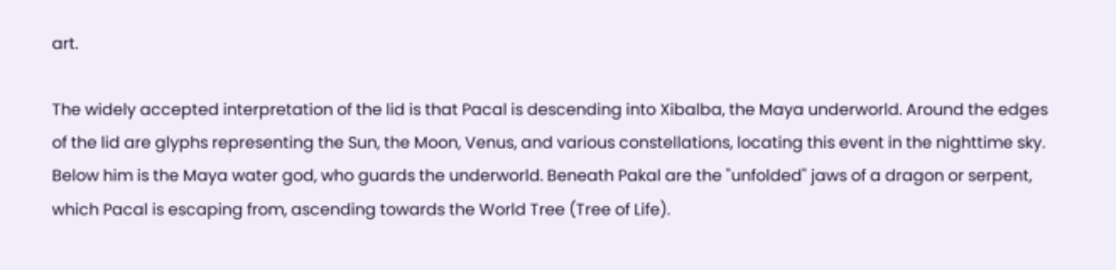art.

The widely accepted interpretation of the lid is that Pacal is descending into Xibalba, the Maya underworld. Around the edges of the lid are glyphs representing the Sun, the Moon, Venus, and various constellations, locating this event in the nighttime sky. Below him is the Maya water god, who guards the underworld. Beneath Pakal are the "unfolded" jaws of a dragon or serpent, which Pacal is escaping from, ascending towards the World Tree (Tree of Life).